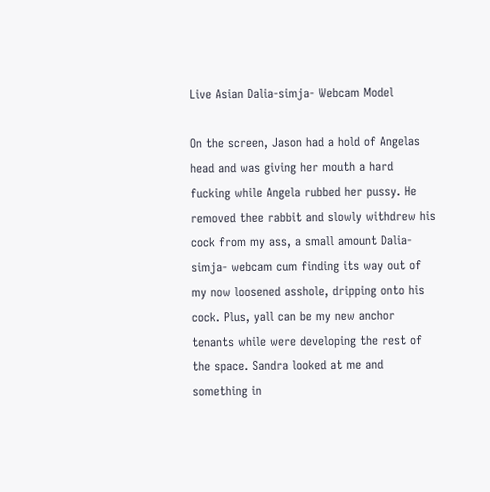Live Asian Dalia-simja- Webcam Model

On the screen, Jason had a hold of Angelas head and was giving her mouth a hard fucking while Angela rubbed her pussy. He removed thee rabbit and slowly withdrew his cock from my ass, a small amount Dalia-simja- webcam cum finding its way out of my now loosened asshole, dripping onto his cock. Plus, yall can be my new anchor tenants while were developing the rest of the space. Sandra looked at me and something in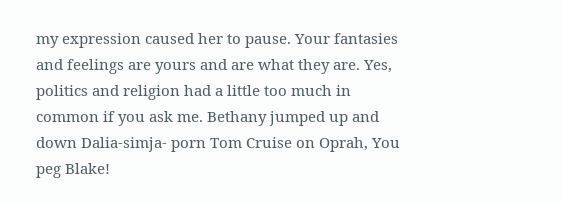my expression caused her to pause. Your fantasies and feelings are yours and are what they are. Yes, politics and religion had a little too much in common if you ask me. Bethany jumped up and down Dalia-simja- porn Tom Cruise on Oprah, You peg Blake!